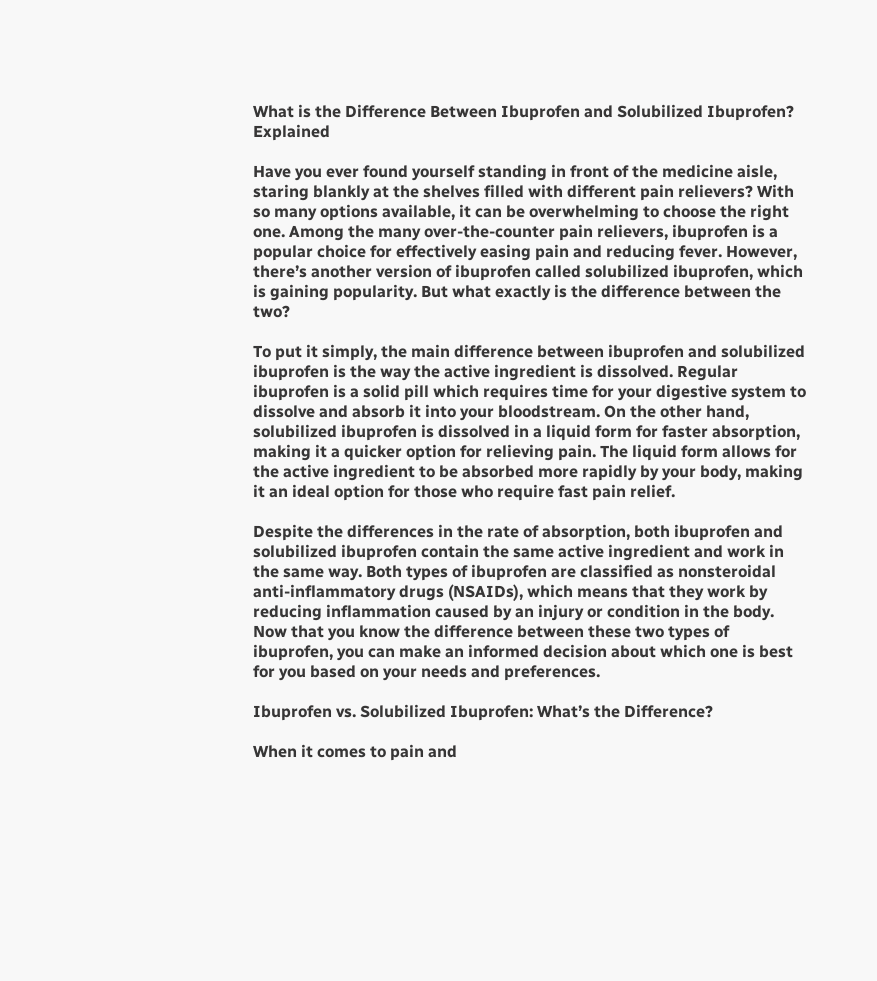What is the Difference Between Ibuprofen and Solubilized Ibuprofen? Explained

Have you ever found yourself standing in front of the medicine aisle, staring blankly at the shelves filled with different pain relievers? With so many options available, it can be overwhelming to choose the right one. Among the many over-the-counter pain relievers, ibuprofen is a popular choice for effectively easing pain and reducing fever. However, there’s another version of ibuprofen called solubilized ibuprofen, which is gaining popularity. But what exactly is the difference between the two?

To put it simply, the main difference between ibuprofen and solubilized ibuprofen is the way the active ingredient is dissolved. Regular ibuprofen is a solid pill which requires time for your digestive system to dissolve and absorb it into your bloodstream. On the other hand, solubilized ibuprofen is dissolved in a liquid form for faster absorption, making it a quicker option for relieving pain. The liquid form allows for the active ingredient to be absorbed more rapidly by your body, making it an ideal option for those who require fast pain relief.

Despite the differences in the rate of absorption, both ibuprofen and solubilized ibuprofen contain the same active ingredient and work in the same way. Both types of ibuprofen are classified as nonsteroidal anti-inflammatory drugs (NSAIDs), which means that they work by reducing inflammation caused by an injury or condition in the body. Now that you know the difference between these two types of ibuprofen, you can make an informed decision about which one is best for you based on your needs and preferences.

Ibuprofen vs. Solubilized Ibuprofen: What’s the Difference?

When it comes to pain and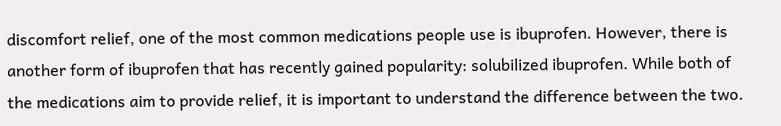discomfort relief, one of the most common medications people use is ibuprofen. However, there is another form of ibuprofen that has recently gained popularity: solubilized ibuprofen. While both of the medications aim to provide relief, it is important to understand the difference between the two.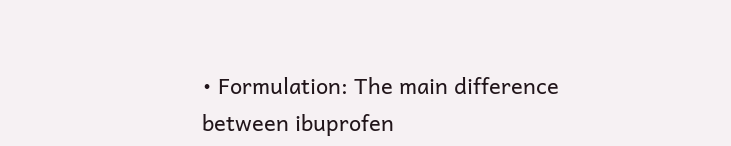• Formulation: The main difference between ibuprofen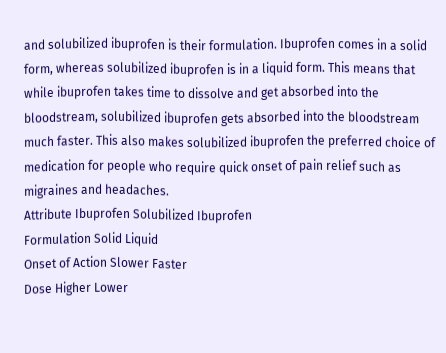and solubilized ibuprofen is their formulation. Ibuprofen comes in a solid form, whereas solubilized ibuprofen is in a liquid form. This means that while ibuprofen takes time to dissolve and get absorbed into the bloodstream, solubilized ibuprofen gets absorbed into the bloodstream much faster. This also makes solubilized ibuprofen the preferred choice of medication for people who require quick onset of pain relief such as migraines and headaches.
Attribute Ibuprofen Solubilized Ibuprofen
Formulation Solid Liquid
Onset of Action Slower Faster
Dose Higher Lower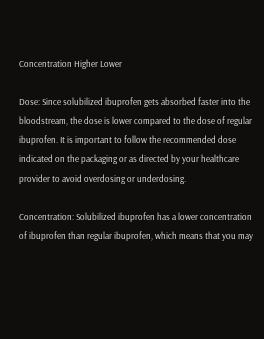Concentration Higher Lower

Dose: Since solubilized ibuprofen gets absorbed faster into the bloodstream, the dose is lower compared to the dose of regular ibuprofen. It is important to follow the recommended dose indicated on the packaging or as directed by your healthcare provider to avoid overdosing or underdosing.

Concentration: Solubilized ibuprofen has a lower concentration of ibuprofen than regular ibuprofen, which means that you may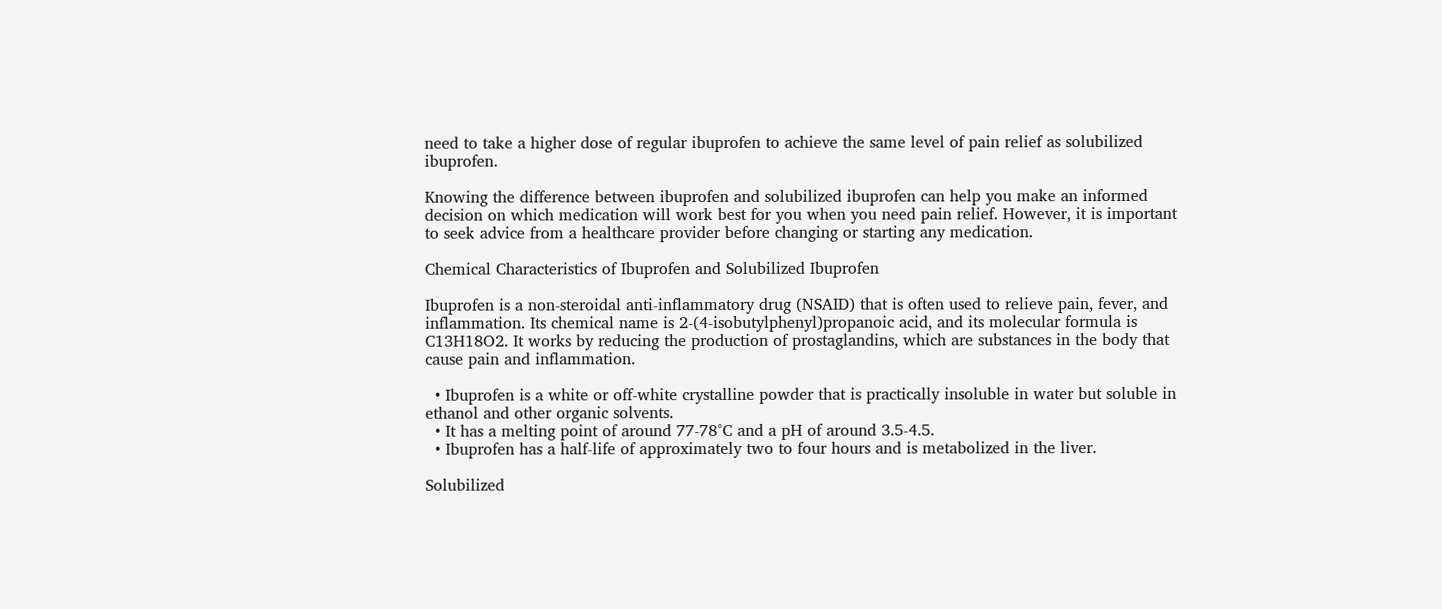need to take a higher dose of regular ibuprofen to achieve the same level of pain relief as solubilized ibuprofen.

Knowing the difference between ibuprofen and solubilized ibuprofen can help you make an informed decision on which medication will work best for you when you need pain relief. However, it is important to seek advice from a healthcare provider before changing or starting any medication.

Chemical Characteristics of Ibuprofen and Solubilized Ibuprofen

Ibuprofen is a non-steroidal anti-inflammatory drug (NSAID) that is often used to relieve pain, fever, and inflammation. Its chemical name is 2-(4-isobutylphenyl)propanoic acid, and its molecular formula is C13H18O2. It works by reducing the production of prostaglandins, which are substances in the body that cause pain and inflammation.

  • Ibuprofen is a white or off-white crystalline powder that is practically insoluble in water but soluble in ethanol and other organic solvents.
  • It has a melting point of around 77-78°C and a pH of around 3.5-4.5.
  • Ibuprofen has a half-life of approximately two to four hours and is metabolized in the liver.

Solubilized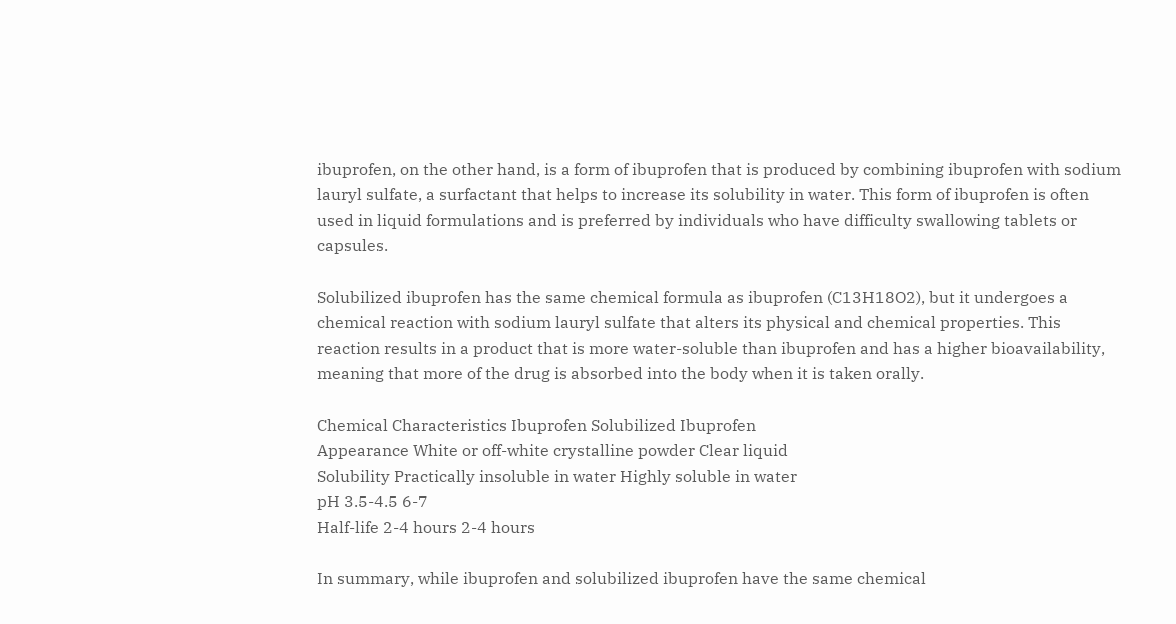ibuprofen, on the other hand, is a form of ibuprofen that is produced by combining ibuprofen with sodium lauryl sulfate, a surfactant that helps to increase its solubility in water. This form of ibuprofen is often used in liquid formulations and is preferred by individuals who have difficulty swallowing tablets or capsules.

Solubilized ibuprofen has the same chemical formula as ibuprofen (C13H18O2), but it undergoes a chemical reaction with sodium lauryl sulfate that alters its physical and chemical properties. This reaction results in a product that is more water-soluble than ibuprofen and has a higher bioavailability, meaning that more of the drug is absorbed into the body when it is taken orally.

Chemical Characteristics Ibuprofen Solubilized Ibuprofen
Appearance White or off-white crystalline powder Clear liquid
Solubility Practically insoluble in water Highly soluble in water
pH 3.5-4.5 6-7
Half-life 2-4 hours 2-4 hours

In summary, while ibuprofen and solubilized ibuprofen have the same chemical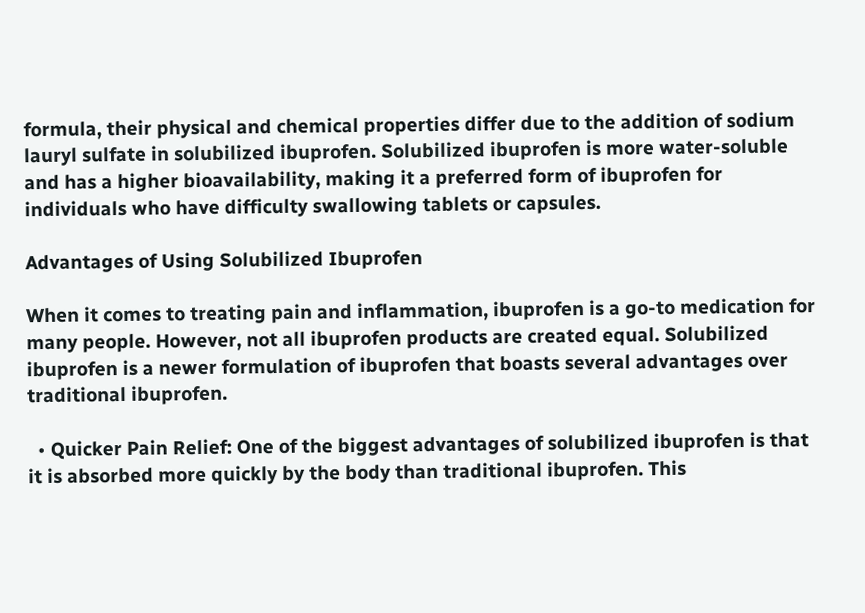formula, their physical and chemical properties differ due to the addition of sodium lauryl sulfate in solubilized ibuprofen. Solubilized ibuprofen is more water-soluble and has a higher bioavailability, making it a preferred form of ibuprofen for individuals who have difficulty swallowing tablets or capsules.

Advantages of Using Solubilized Ibuprofen

When it comes to treating pain and inflammation, ibuprofen is a go-to medication for many people. However, not all ibuprofen products are created equal. Solubilized ibuprofen is a newer formulation of ibuprofen that boasts several advantages over traditional ibuprofen.

  • Quicker Pain Relief: One of the biggest advantages of solubilized ibuprofen is that it is absorbed more quickly by the body than traditional ibuprofen. This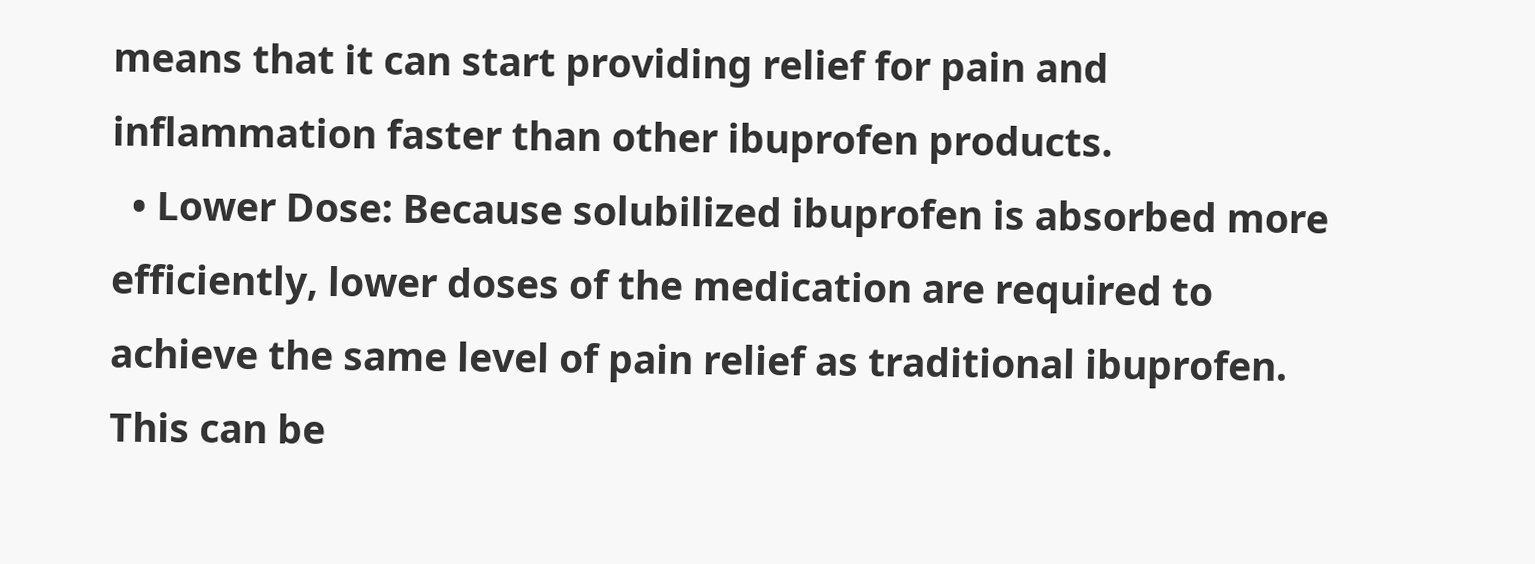means that it can start providing relief for pain and inflammation faster than other ibuprofen products.
  • Lower Dose: Because solubilized ibuprofen is absorbed more efficiently, lower doses of the medication are required to achieve the same level of pain relief as traditional ibuprofen. This can be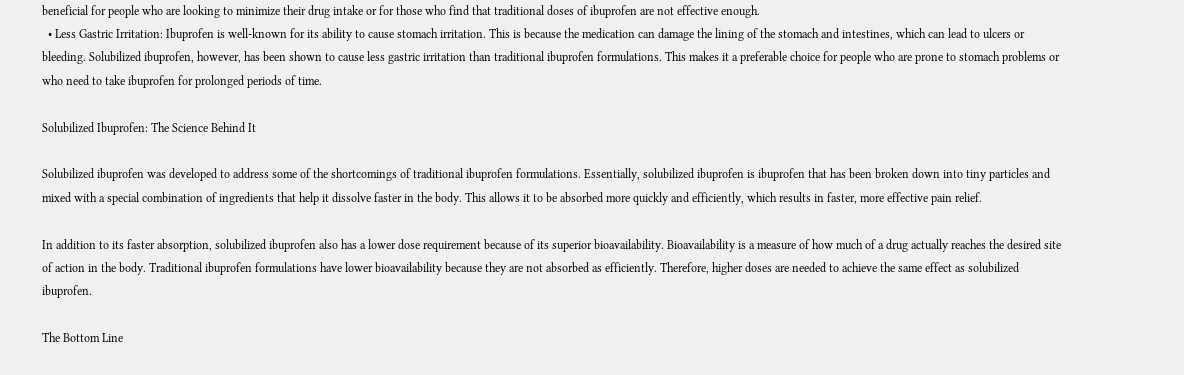beneficial for people who are looking to minimize their drug intake or for those who find that traditional doses of ibuprofen are not effective enough.
  • Less Gastric Irritation: Ibuprofen is well-known for its ability to cause stomach irritation. This is because the medication can damage the lining of the stomach and intestines, which can lead to ulcers or bleeding. Solubilized ibuprofen, however, has been shown to cause less gastric irritation than traditional ibuprofen formulations. This makes it a preferable choice for people who are prone to stomach problems or who need to take ibuprofen for prolonged periods of time.

Solubilized Ibuprofen: The Science Behind It

Solubilized ibuprofen was developed to address some of the shortcomings of traditional ibuprofen formulations. Essentially, solubilized ibuprofen is ibuprofen that has been broken down into tiny particles and mixed with a special combination of ingredients that help it dissolve faster in the body. This allows it to be absorbed more quickly and efficiently, which results in faster, more effective pain relief.

In addition to its faster absorption, solubilized ibuprofen also has a lower dose requirement because of its superior bioavailability. Bioavailability is a measure of how much of a drug actually reaches the desired site of action in the body. Traditional ibuprofen formulations have lower bioavailability because they are not absorbed as efficiently. Therefore, higher doses are needed to achieve the same effect as solubilized ibuprofen.

The Bottom Line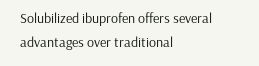Solubilized ibuprofen offers several advantages over traditional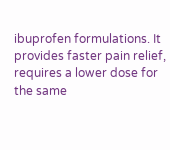ibuprofen formulations. It provides faster pain relief, requires a lower dose for the same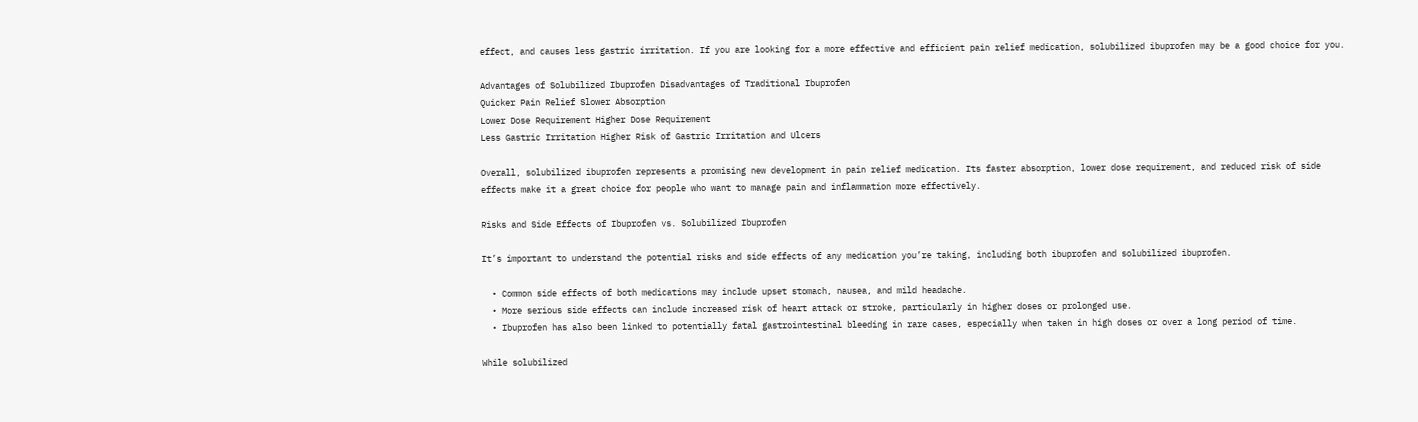effect, and causes less gastric irritation. If you are looking for a more effective and efficient pain relief medication, solubilized ibuprofen may be a good choice for you.

Advantages of Solubilized Ibuprofen Disadvantages of Traditional Ibuprofen
Quicker Pain Relief Slower Absorption
Lower Dose Requirement Higher Dose Requirement
Less Gastric Irritation Higher Risk of Gastric Irritation and Ulcers

Overall, solubilized ibuprofen represents a promising new development in pain relief medication. Its faster absorption, lower dose requirement, and reduced risk of side effects make it a great choice for people who want to manage pain and inflammation more effectively.

Risks and Side Effects of Ibuprofen vs. Solubilized Ibuprofen

It’s important to understand the potential risks and side effects of any medication you’re taking, including both ibuprofen and solubilized ibuprofen.

  • Common side effects of both medications may include upset stomach, nausea, and mild headache.
  • More serious side effects can include increased risk of heart attack or stroke, particularly in higher doses or prolonged use.
  • Ibuprofen has also been linked to potentially fatal gastrointestinal bleeding in rare cases, especially when taken in high doses or over a long period of time.

While solubilized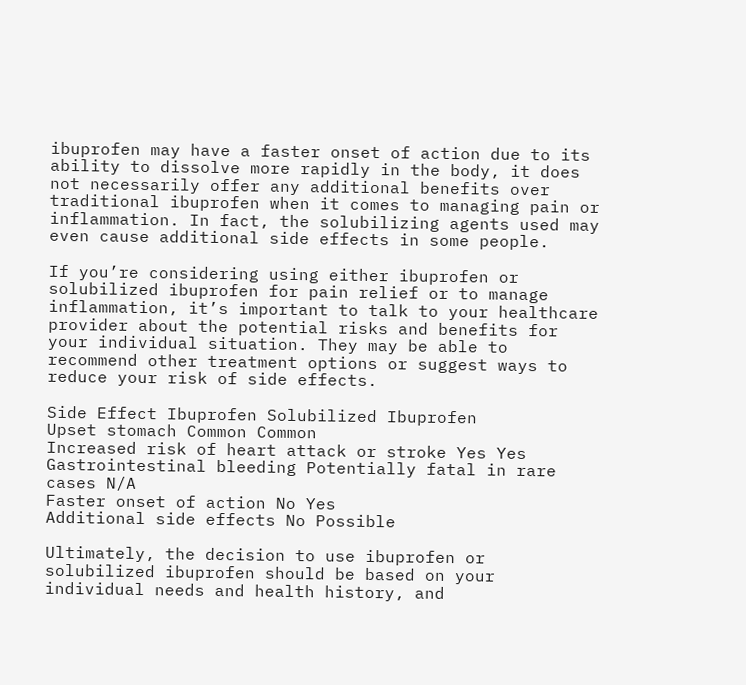ibuprofen may have a faster onset of action due to its ability to dissolve more rapidly in the body, it does not necessarily offer any additional benefits over traditional ibuprofen when it comes to managing pain or inflammation. In fact, the solubilizing agents used may even cause additional side effects in some people.

If you’re considering using either ibuprofen or solubilized ibuprofen for pain relief or to manage inflammation, it’s important to talk to your healthcare provider about the potential risks and benefits for your individual situation. They may be able to recommend other treatment options or suggest ways to reduce your risk of side effects.

Side Effect Ibuprofen Solubilized Ibuprofen
Upset stomach Common Common
Increased risk of heart attack or stroke Yes Yes
Gastrointestinal bleeding Potentially fatal in rare cases N/A
Faster onset of action No Yes
Additional side effects No Possible

Ultimately, the decision to use ibuprofen or solubilized ibuprofen should be based on your individual needs and health history, and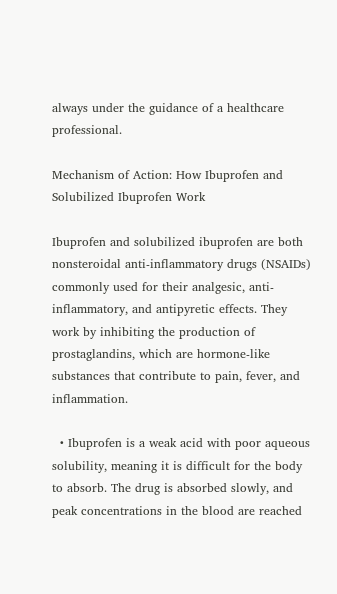always under the guidance of a healthcare professional.

Mechanism of Action: How Ibuprofen and Solubilized Ibuprofen Work

Ibuprofen and solubilized ibuprofen are both nonsteroidal anti-inflammatory drugs (NSAIDs) commonly used for their analgesic, anti-inflammatory, and antipyretic effects. They work by inhibiting the production of prostaglandins, which are hormone-like substances that contribute to pain, fever, and inflammation.

  • Ibuprofen is a weak acid with poor aqueous solubility, meaning it is difficult for the body to absorb. The drug is absorbed slowly, and peak concentrations in the blood are reached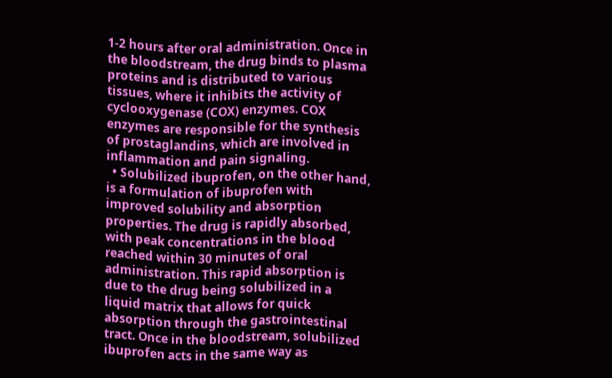1-2 hours after oral administration. Once in the bloodstream, the drug binds to plasma proteins and is distributed to various tissues, where it inhibits the activity of cyclooxygenase (COX) enzymes. COX enzymes are responsible for the synthesis of prostaglandins, which are involved in inflammation and pain signaling.
  • Solubilized ibuprofen, on the other hand, is a formulation of ibuprofen with improved solubility and absorption properties. The drug is rapidly absorbed, with peak concentrations in the blood reached within 30 minutes of oral administration. This rapid absorption is due to the drug being solubilized in a liquid matrix that allows for quick absorption through the gastrointestinal tract. Once in the bloodstream, solubilized ibuprofen acts in the same way as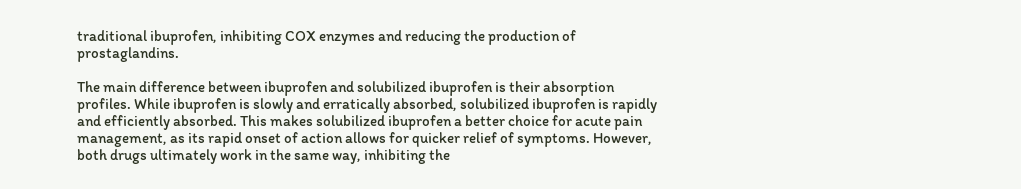traditional ibuprofen, inhibiting COX enzymes and reducing the production of prostaglandins.

The main difference between ibuprofen and solubilized ibuprofen is their absorption profiles. While ibuprofen is slowly and erratically absorbed, solubilized ibuprofen is rapidly and efficiently absorbed. This makes solubilized ibuprofen a better choice for acute pain management, as its rapid onset of action allows for quicker relief of symptoms. However, both drugs ultimately work in the same way, inhibiting the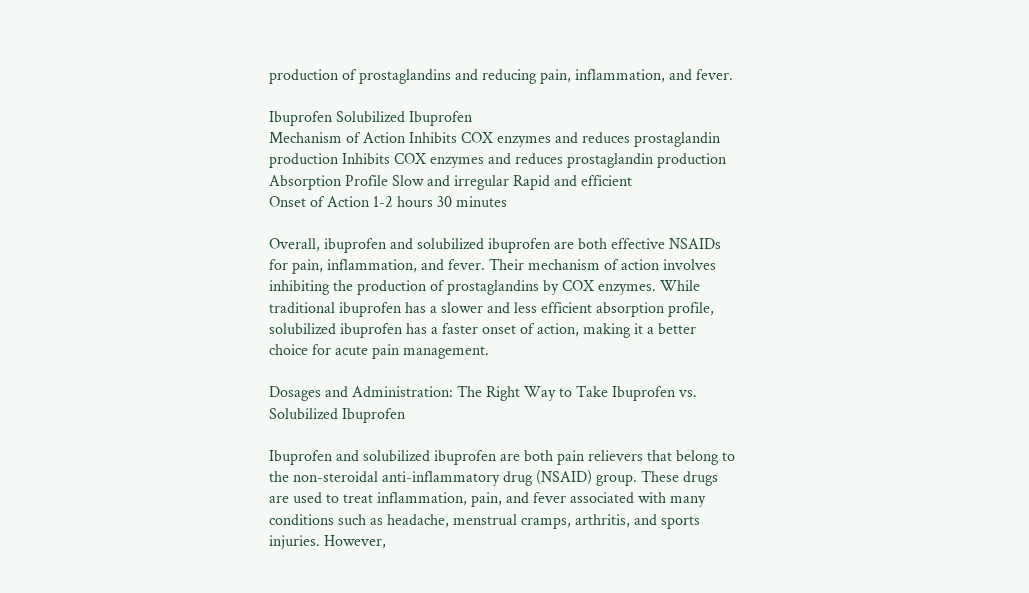production of prostaglandins and reducing pain, inflammation, and fever.

Ibuprofen Solubilized Ibuprofen
Mechanism of Action Inhibits COX enzymes and reduces prostaglandin production Inhibits COX enzymes and reduces prostaglandin production
Absorption Profile Slow and irregular Rapid and efficient
Onset of Action 1-2 hours 30 minutes

Overall, ibuprofen and solubilized ibuprofen are both effective NSAIDs for pain, inflammation, and fever. Their mechanism of action involves inhibiting the production of prostaglandins by COX enzymes. While traditional ibuprofen has a slower and less efficient absorption profile, solubilized ibuprofen has a faster onset of action, making it a better choice for acute pain management.

Dosages and Administration: The Right Way to Take Ibuprofen vs. Solubilized Ibuprofen

Ibuprofen and solubilized ibuprofen are both pain relievers that belong to the non-steroidal anti-inflammatory drug (NSAID) group. These drugs are used to treat inflammation, pain, and fever associated with many conditions such as headache, menstrual cramps, arthritis, and sports injuries. However,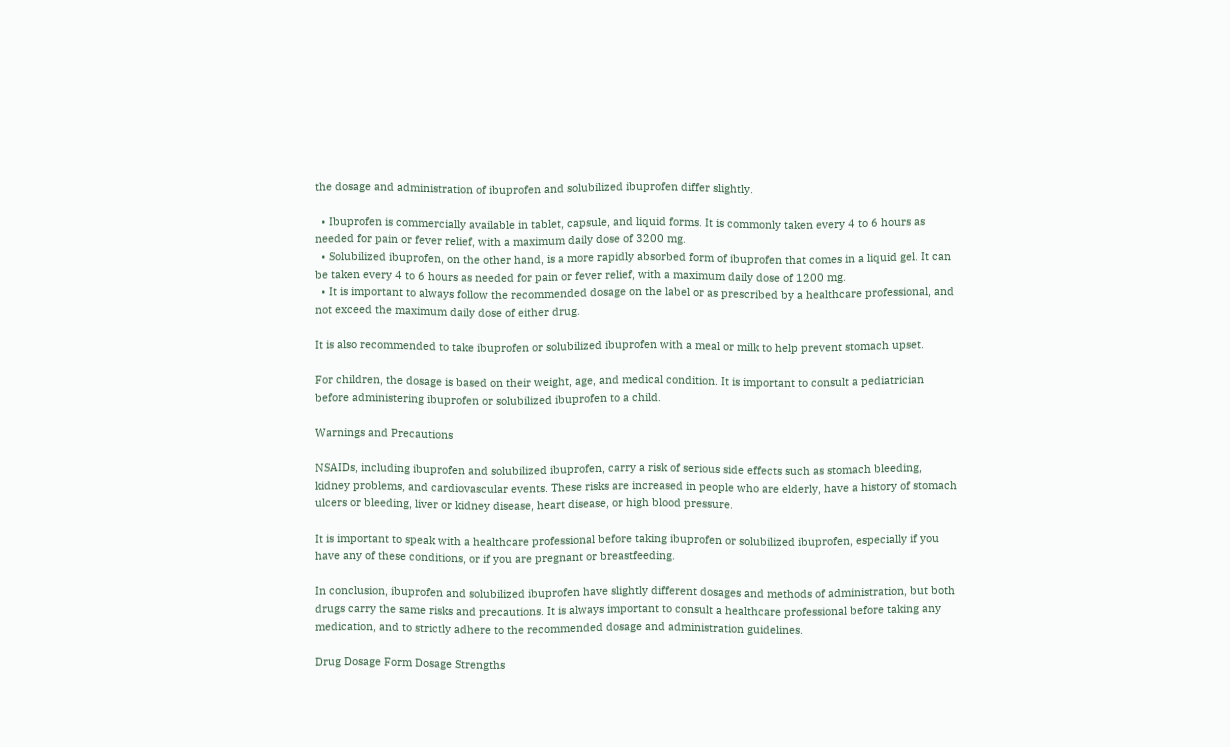the dosage and administration of ibuprofen and solubilized ibuprofen differ slightly.

  • Ibuprofen is commercially available in tablet, capsule, and liquid forms. It is commonly taken every 4 to 6 hours as needed for pain or fever relief, with a maximum daily dose of 3200 mg.
  • Solubilized ibuprofen, on the other hand, is a more rapidly absorbed form of ibuprofen that comes in a liquid gel. It can be taken every 4 to 6 hours as needed for pain or fever relief, with a maximum daily dose of 1200 mg.
  • It is important to always follow the recommended dosage on the label or as prescribed by a healthcare professional, and not exceed the maximum daily dose of either drug.

It is also recommended to take ibuprofen or solubilized ibuprofen with a meal or milk to help prevent stomach upset.

For children, the dosage is based on their weight, age, and medical condition. It is important to consult a pediatrician before administering ibuprofen or solubilized ibuprofen to a child.

Warnings and Precautions

NSAIDs, including ibuprofen and solubilized ibuprofen, carry a risk of serious side effects such as stomach bleeding, kidney problems, and cardiovascular events. These risks are increased in people who are elderly, have a history of stomach ulcers or bleeding, liver or kidney disease, heart disease, or high blood pressure.

It is important to speak with a healthcare professional before taking ibuprofen or solubilized ibuprofen, especially if you have any of these conditions, or if you are pregnant or breastfeeding.

In conclusion, ibuprofen and solubilized ibuprofen have slightly different dosages and methods of administration, but both drugs carry the same risks and precautions. It is always important to consult a healthcare professional before taking any medication, and to strictly adhere to the recommended dosage and administration guidelines.

Drug Dosage Form Dosage Strengths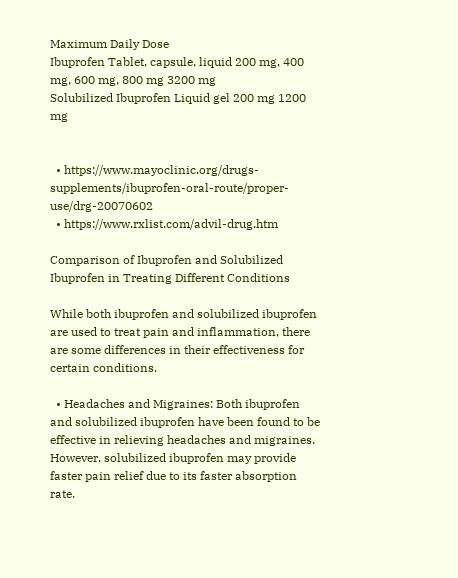Maximum Daily Dose
Ibuprofen Tablet, capsule, liquid 200 mg, 400 mg, 600 mg, 800 mg 3200 mg
Solubilized Ibuprofen Liquid gel 200 mg 1200 mg


  • https://www.mayoclinic.org/drugs-supplements/ibuprofen-oral-route/proper-use/drg-20070602
  • https://www.rxlist.com/advil-drug.htm

Comparison of Ibuprofen and Solubilized Ibuprofen in Treating Different Conditions

While both ibuprofen and solubilized ibuprofen are used to treat pain and inflammation, there are some differences in their effectiveness for certain conditions.

  • Headaches and Migraines: Both ibuprofen and solubilized ibuprofen have been found to be effective in relieving headaches and migraines. However, solubilized ibuprofen may provide faster pain relief due to its faster absorption rate.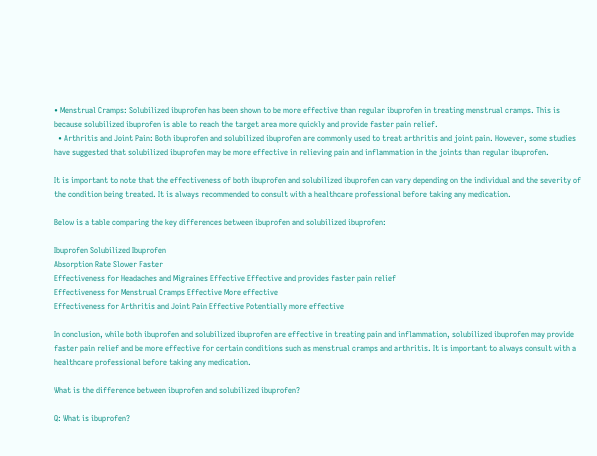• Menstrual Cramps: Solubilized ibuprofen has been shown to be more effective than regular ibuprofen in treating menstrual cramps. This is because solubilized ibuprofen is able to reach the target area more quickly and provide faster pain relief.
  • Arthritis and Joint Pain: Both ibuprofen and solubilized ibuprofen are commonly used to treat arthritis and joint pain. However, some studies have suggested that solubilized ibuprofen may be more effective in relieving pain and inflammation in the joints than regular ibuprofen.

It is important to note that the effectiveness of both ibuprofen and solubilized ibuprofen can vary depending on the individual and the severity of the condition being treated. It is always recommended to consult with a healthcare professional before taking any medication.

Below is a table comparing the key differences between ibuprofen and solubilized ibuprofen:

Ibuprofen Solubilized Ibuprofen
Absorption Rate Slower Faster
Effectiveness for Headaches and Migraines Effective Effective and provides faster pain relief
Effectiveness for Menstrual Cramps Effective More effective
Effectiveness for Arthritis and Joint Pain Effective Potentially more effective

In conclusion, while both ibuprofen and solubilized ibuprofen are effective in treating pain and inflammation, solubilized ibuprofen may provide faster pain relief and be more effective for certain conditions such as menstrual cramps and arthritis. It is important to always consult with a healthcare professional before taking any medication.

What is the difference between ibuprofen and solubilized ibuprofen?

Q: What is ibuprofen?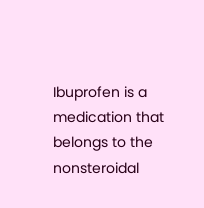Ibuprofen is a medication that belongs to the nonsteroidal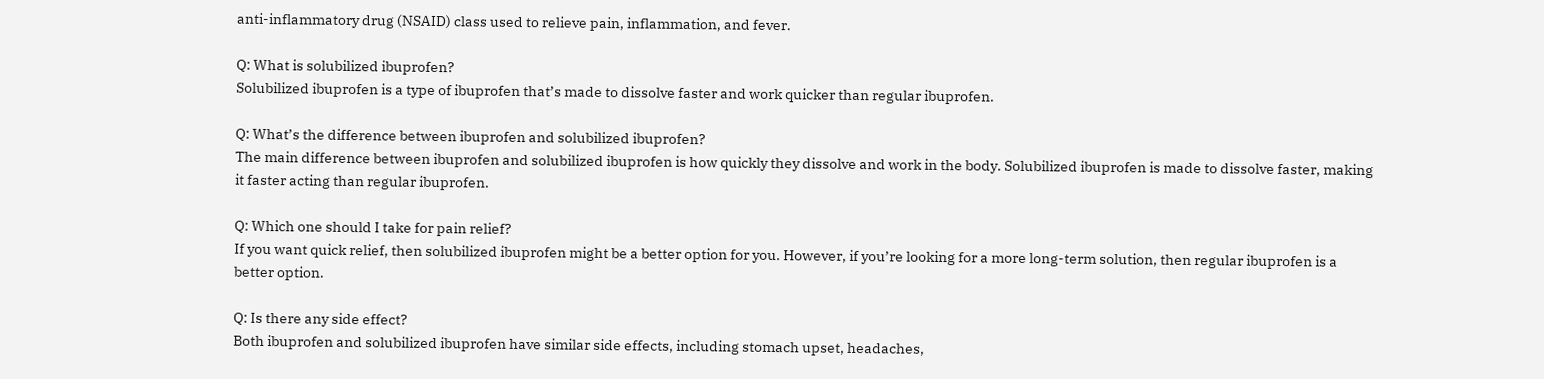anti-inflammatory drug (NSAID) class used to relieve pain, inflammation, and fever.

Q: What is solubilized ibuprofen?
Solubilized ibuprofen is a type of ibuprofen that’s made to dissolve faster and work quicker than regular ibuprofen.

Q: What’s the difference between ibuprofen and solubilized ibuprofen?
The main difference between ibuprofen and solubilized ibuprofen is how quickly they dissolve and work in the body. Solubilized ibuprofen is made to dissolve faster, making it faster acting than regular ibuprofen.

Q: Which one should I take for pain relief?
If you want quick relief, then solubilized ibuprofen might be a better option for you. However, if you’re looking for a more long-term solution, then regular ibuprofen is a better option.

Q: Is there any side effect?
Both ibuprofen and solubilized ibuprofen have similar side effects, including stomach upset, headaches,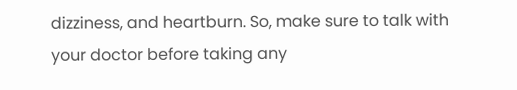dizziness, and heartburn. So, make sure to talk with your doctor before taking any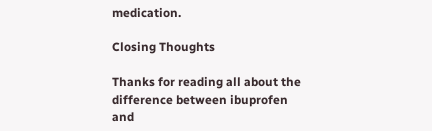medication.

Closing Thoughts

Thanks for reading all about the difference between ibuprofen and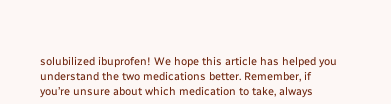solubilized ibuprofen! We hope this article has helped you understand the two medications better. Remember, if you’re unsure about which medication to take, always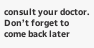consult your doctor. Don’t forget to come back later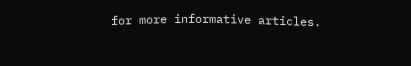for more informative articles.